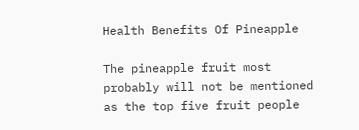Health Benefits Of Pineapple

The pineapple fruit most probably will not be mentioned as the top five fruit people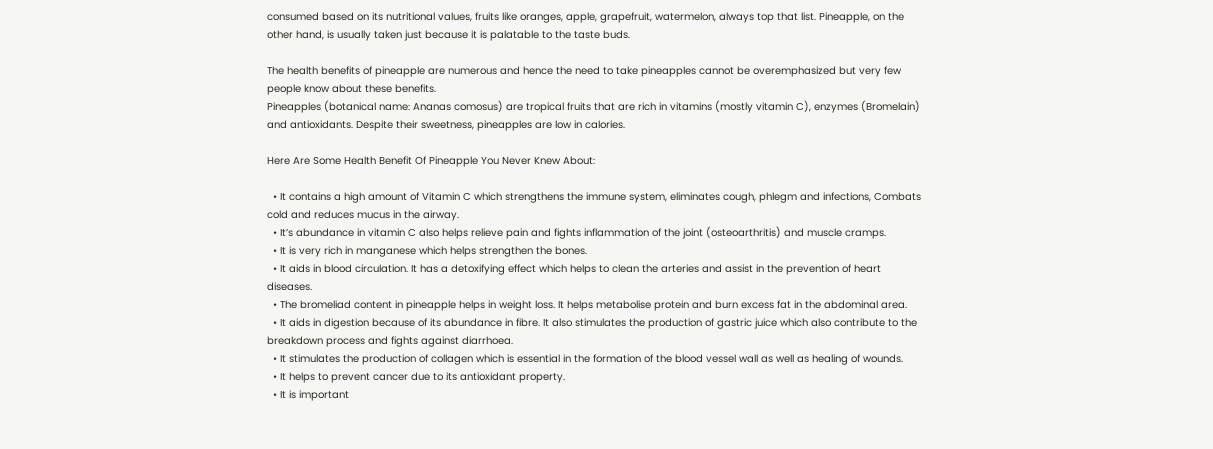consumed based on its nutritional values, fruits like oranges, apple, grapefruit, watermelon, always top that list. Pineapple, on the other hand, is usually taken just because it is palatable to the taste buds.

The health benefits of pineapple are numerous and hence the need to take pineapples cannot be overemphasized but very few people know about these benefits.
Pineapples (botanical name: Ananas comosus) are tropical fruits that are rich in vitamins (mostly vitamin C), enzymes (Bromelain) and antioxidants. Despite their sweetness, pineapples are low in calories.

Here Are Some Health Benefit Of Pineapple You Never Knew About:

  • It contains a high amount of Vitamin C which strengthens the immune system, eliminates cough, phlegm and infections, Combats cold and reduces mucus in the airway.
  • It’s abundance in vitamin C also helps relieve pain and fights inflammation of the joint (osteoarthritis) and muscle cramps.
  • It is very rich in manganese which helps strengthen the bones.
  • It aids in blood circulation. It has a detoxifying effect which helps to clean the arteries and assist in the prevention of heart diseases.
  • The bromeliad content in pineapple helps in weight loss. It helps metabolise protein and burn excess fat in the abdominal area.
  • It aids in digestion because of its abundance in fibre. It also stimulates the production of gastric juice which also contribute to the breakdown process and fights against diarrhoea.
  • It stimulates the production of collagen which is essential in the formation of the blood vessel wall as well as healing of wounds.
  • It helps to prevent cancer due to its antioxidant property.
  • It is important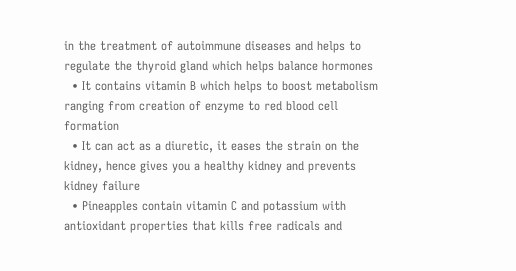in the treatment of autoimmune diseases and helps to regulate the thyroid gland which helps balance hormones
  • It contains vitamin B which helps to boost metabolism ranging from creation of enzyme to red blood cell formation
  • It can act as a diuretic, it eases the strain on the kidney, hence gives you a healthy kidney and prevents kidney failure
  • Pineapples contain vitamin C and potassium with antioxidant properties that kills free radicals and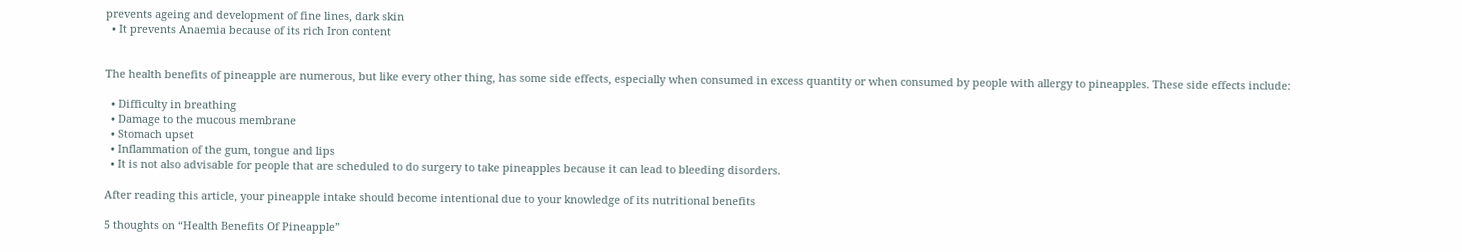prevents ageing and development of fine lines, dark skin
  • It prevents Anaemia because of its rich Iron content


The health benefits of pineapple are numerous, but like every other thing, has some side effects, especially when consumed in excess quantity or when consumed by people with allergy to pineapples. These side effects include:

  • Difficulty in breathing
  • Damage to the mucous membrane
  • Stomach upset
  • Inflammation of the gum, tongue and lips
  • It is not also advisable for people that are scheduled to do surgery to take pineapples because it can lead to bleeding disorders.

After reading this article, your pineapple intake should become intentional due to your knowledge of its nutritional benefits

5 thoughts on “Health Benefits Of Pineapple”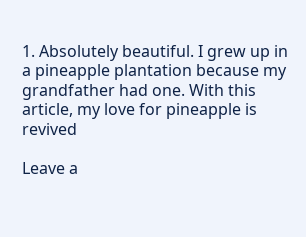1. Absolutely beautiful. I grew up in a pineapple plantation because my grandfather had one. With this article, my love for pineapple is revived

Leave a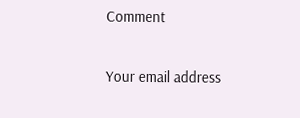Comment

Your email address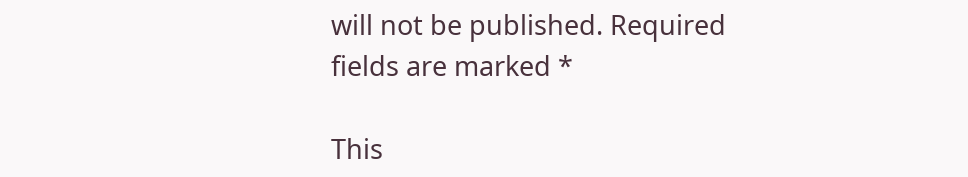will not be published. Required fields are marked *

This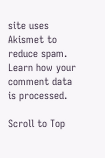site uses Akismet to reduce spam. Learn how your comment data is processed.

Scroll to Top